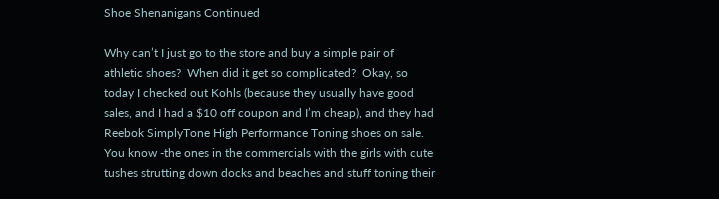Shoe Shenanigans Continued

Why can’t I just go to the store and buy a simple pair of athletic shoes?  When did it get so complicated?  Okay, so today I checked out Kohls (because they usually have good sales, and I had a $10 off coupon and I’m cheap), and they had Reebok SimplyTone High Performance Toning shoes on sale.  You know -the ones in the commercials with the girls with cute tushes strutting down docks and beaches and stuff toning their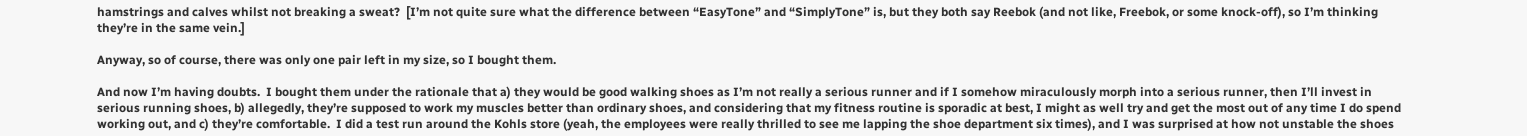hamstrings and calves whilst not breaking a sweat?  [I’m not quite sure what the difference between “EasyTone” and “SimplyTone” is, but they both say Reebok (and not like, Freebok, or some knock-off), so I’m thinking they’re in the same vein.]

Anyway, so of course, there was only one pair left in my size, so I bought them.

And now I’m having doubts.  I bought them under the rationale that a) they would be good walking shoes as I’m not really a serious runner and if I somehow miraculously morph into a serious runner, then I’ll invest in serious running shoes, b) allegedly, they’re supposed to work my muscles better than ordinary shoes, and considering that my fitness routine is sporadic at best, I might as well try and get the most out of any time I do spend working out, and c) they’re comfortable.  I did a test run around the Kohls store (yeah, the employees were really thrilled to see me lapping the shoe department six times), and I was surprised at how not unstable the shoes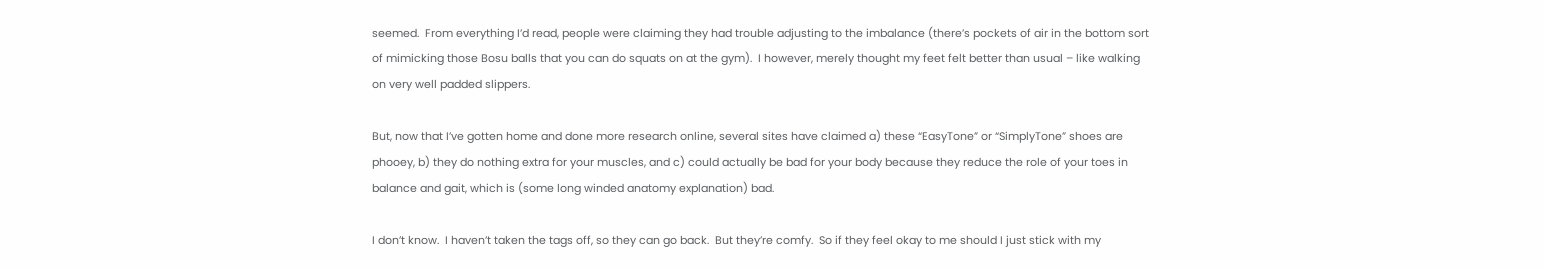seemed.  From everything I’d read, people were claiming they had trouble adjusting to the imbalance (there’s pockets of air in the bottom sort of mimicking those Bosu balls that you can do squats on at the gym).  I however, merely thought my feet felt better than usual – like walking on very well padded slippers.

But, now that I’ve gotten home and done more research online, several sites have claimed a) these “EasyTone” or “SimplyTone” shoes are phooey, b) they do nothing extra for your muscles, and c) could actually be bad for your body because they reduce the role of your toes in balance and gait, which is (some long winded anatomy explanation) bad.

I don’t know.  I haven’t taken the tags off, so they can go back.  But they’re comfy.  So if they feel okay to me should I just stick with my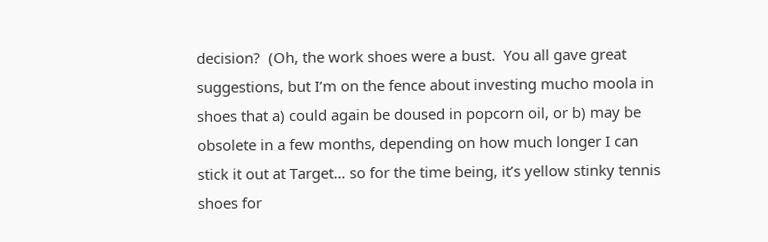decision?  (Oh, the work shoes were a bust.  You all gave great suggestions, but I’m on the fence about investing mucho moola in shoes that a) could again be doused in popcorn oil, or b) may be obsolete in a few months, depending on how much longer I can stick it out at Target… so for the time being, it’s yellow stinky tennis shoes for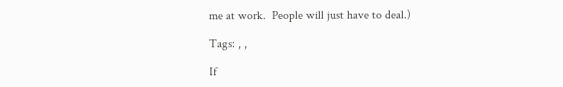me at work.  People will just have to deal.)

Tags: , ,

If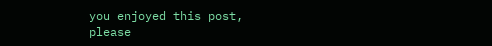you enjoyed this post, please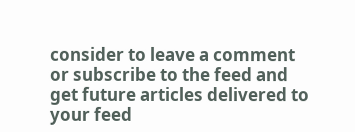consider to leave a comment or subscribe to the feed and get future articles delivered to your feed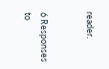reader.


6 Responses to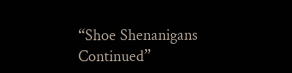“Shoe Shenanigans Continued”